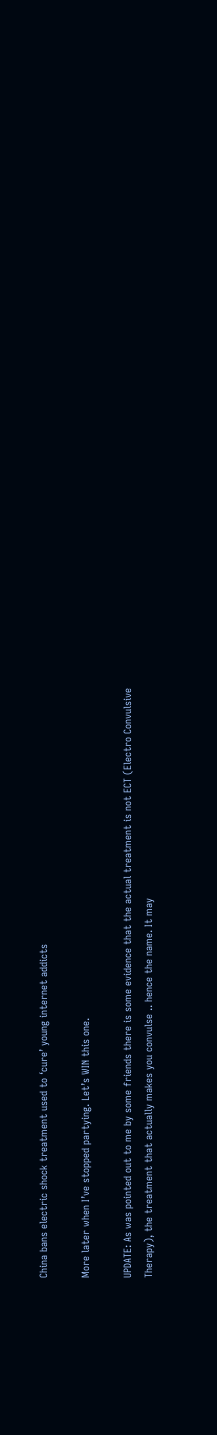China bans electric shock treatment used to ‘cure’ young internet addicts

More later when I’ve stopped partying. Let’s WIN this one.

UPDATE: As was pointed out to me by some friends there is some evidence that the actual treatment is not ECT (Electro Convulsive Therapy), the treatment that actually makes you convulse .. hence the name. It may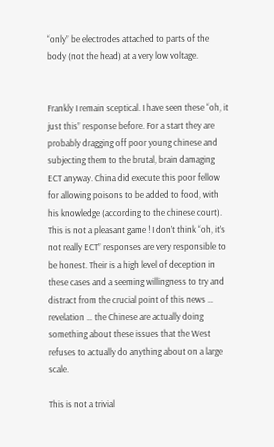“only” be electrodes attached to parts of the body (not the head) at a very low voltage.


Frankly I remain sceptical. I have seen these “oh, it just this” response before. For a start they are probably dragging off poor young chinese and subjecting them to the brutal, brain damaging ECT anyway. China did execute this poor fellow for allowing poisons to be added to food, with his knowledge (according to the chinese court). This is not a pleasant game ! I don’t think “oh, it’s not really ECT” responses are very responsible to be honest. Their is a high level of deception in these cases and a seeming willingness to try and distract from the crucial point of this news … revelation … the Chinese are actually doing something about these issues that the West refuses to actually do anything about on a large scale.

This is not a trivial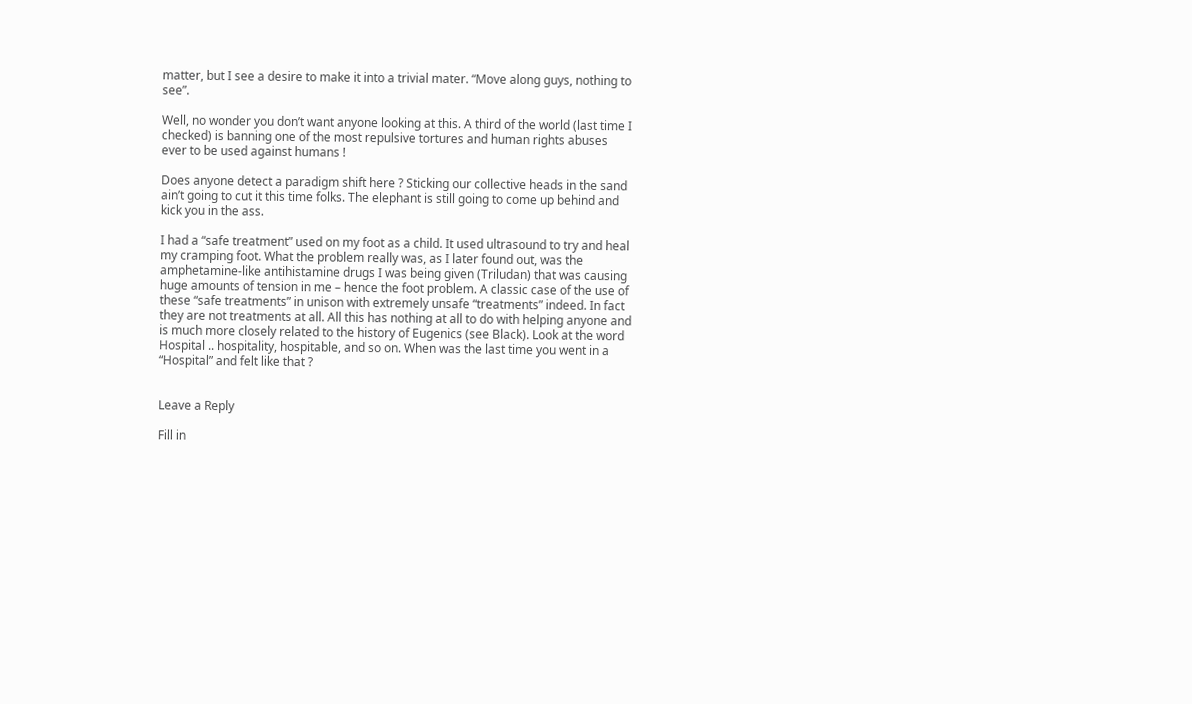matter, but I see a desire to make it into a trivial mater. “Move along guys, nothing to see”.

Well, no wonder you don’t want anyone looking at this. A third of the world (last time I checked) is banning one of the most repulsive tortures and human rights abuses ever to be used against humans !

Does anyone detect a paradigm shift here ? Sticking our collective heads in the sand ain’t going to cut it this time folks. The elephant is still going to come up behind and kick you in the ass.

I had a “safe treatment” used on my foot as a child. It used ultrasound to try and heal my cramping foot. What the problem really was, as I later found out, was the amphetamine-like antihistamine drugs I was being given (Triludan) that was causing huge amounts of tension in me – hence the foot problem. A classic case of the use of these “safe treatments” in unison with extremely unsafe “treatments” indeed. In fact they are not treatments at all. All this has nothing at all to do with helping anyone and is much more closely related to the history of Eugenics (see Black). Look at the word Hospital .. hospitality, hospitable, and so on. When was the last time you went in a “Hospital” and felt like that ?


Leave a Reply

Fill in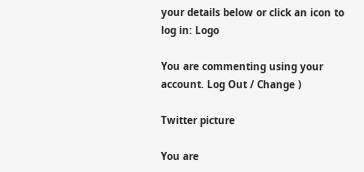your details below or click an icon to log in: Logo

You are commenting using your account. Log Out / Change )

Twitter picture

You are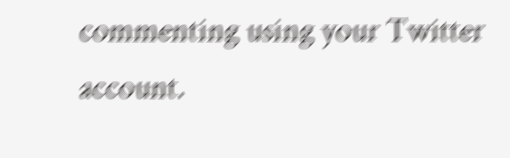commenting using your Twitter account.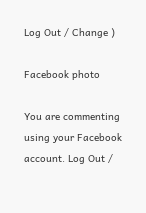Log Out / Change )

Facebook photo

You are commenting using your Facebook account. Log Out /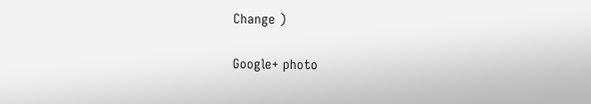Change )

Google+ photo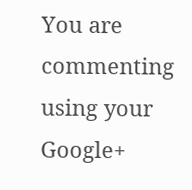You are commenting using your Google+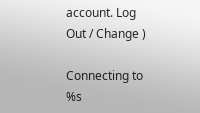account. Log Out / Change )

Connecting to %s